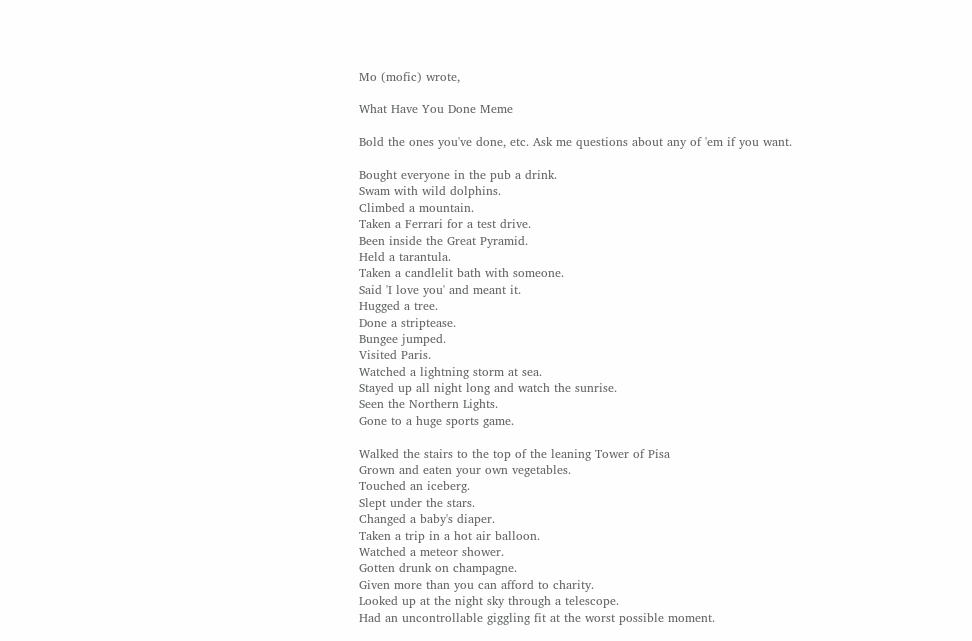Mo (mofic) wrote,

What Have You Done Meme

Bold the ones you've done, etc. Ask me questions about any of 'em if you want.

Bought everyone in the pub a drink.
Swam with wild dolphins.
Climbed a mountain.
Taken a Ferrari for a test drive.
Been inside the Great Pyramid.
Held a tarantula.
Taken a candlelit bath with someone.
Said 'I love you' and meant it.
Hugged a tree.
Done a striptease.
Bungee jumped.
Visited Paris.
Watched a lightning storm at sea.
Stayed up all night long and watch the sunrise.
Seen the Northern Lights.
Gone to a huge sports game.

Walked the stairs to the top of the leaning Tower of Pisa
Grown and eaten your own vegetables.
Touched an iceberg.
Slept under the stars.
Changed a baby's diaper.
Taken a trip in a hot air balloon.
Watched a meteor shower.
Gotten drunk on champagne.
Given more than you can afford to charity.
Looked up at the night sky through a telescope.
Had an uncontrollable giggling fit at the worst possible moment.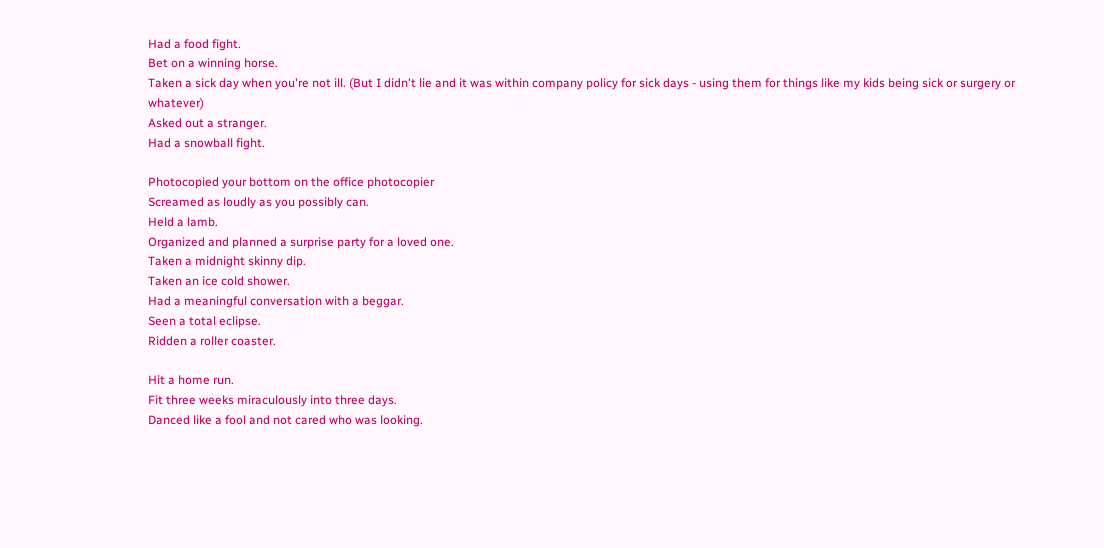Had a food fight.
Bet on a winning horse.
Taken a sick day when you're not ill. (But I didn't lie and it was within company policy for sick days - using them for things like my kids being sick or surgery or whatever)
Asked out a stranger.
Had a snowball fight.

Photocopied your bottom on the office photocopier
Screamed as loudly as you possibly can.
Held a lamb.
Organized and planned a surprise party for a loved one.
Taken a midnight skinny dip.
Taken an ice cold shower.
Had a meaningful conversation with a beggar.
Seen a total eclipse.
Ridden a roller coaster.

Hit a home run.
Fit three weeks miraculously into three days.
Danced like a fool and not cared who was looking.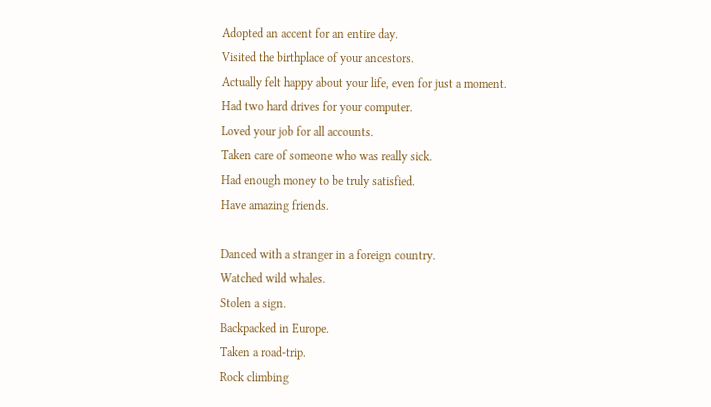Adopted an accent for an entire day.
Visited the birthplace of your ancestors.
Actually felt happy about your life, even for just a moment.
Had two hard drives for your computer.
Loved your job for all accounts.
Taken care of someone who was really sick.
Had enough money to be truly satisfied.
Have amazing friends.

Danced with a stranger in a foreign country.
Watched wild whales.
Stolen a sign.
Backpacked in Europe.
Taken a road-trip.
Rock climbing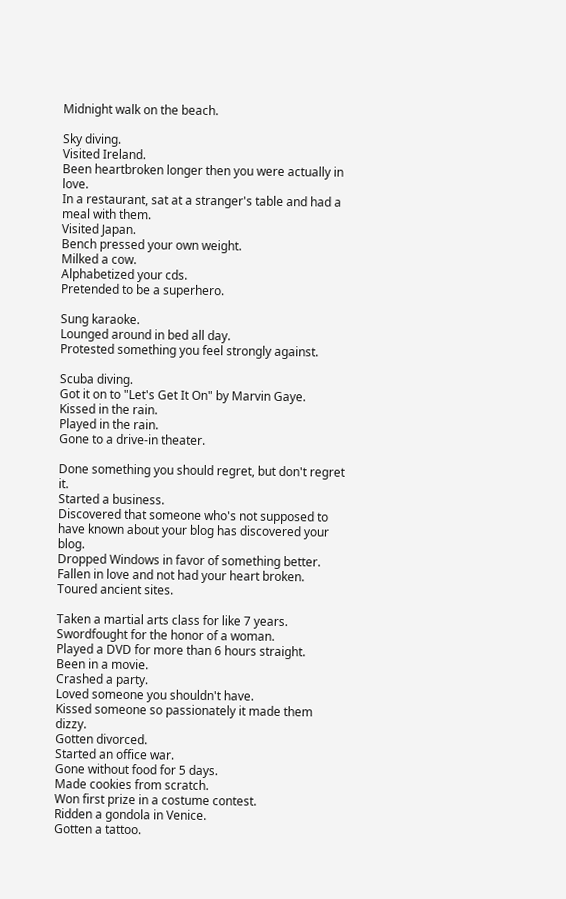Midnight walk on the beach.

Sky diving.
Visited Ireland.
Been heartbroken longer then you were actually in love.
In a restaurant, sat at a stranger's table and had a meal with them.
Visited Japan.
Bench pressed your own weight.
Milked a cow.
Alphabetized your cds.
Pretended to be a superhero.

Sung karaoke.
Lounged around in bed all day.
Protested something you feel strongly against.

Scuba diving.
Got it on to "Let's Get It On" by Marvin Gaye.
Kissed in the rain.
Played in the rain.
Gone to a drive-in theater.

Done something you should regret, but don't regret it.
Started a business.
Discovered that someone who's not supposed to have known about your blog has discovered your blog.
Dropped Windows in favor of something better.
Fallen in love and not had your heart broken.
Toured ancient sites.

Taken a martial arts class for like 7 years.
Swordfought for the honor of a woman.
Played a DVD for more than 6 hours straight.
Been in a movie.
Crashed a party.
Loved someone you shouldn't have.
Kissed someone so passionately it made them dizzy.
Gotten divorced.
Started an office war.
Gone without food for 5 days.
Made cookies from scratch.
Won first prize in a costume contest.
Ridden a gondola in Venice.
Gotten a tattoo.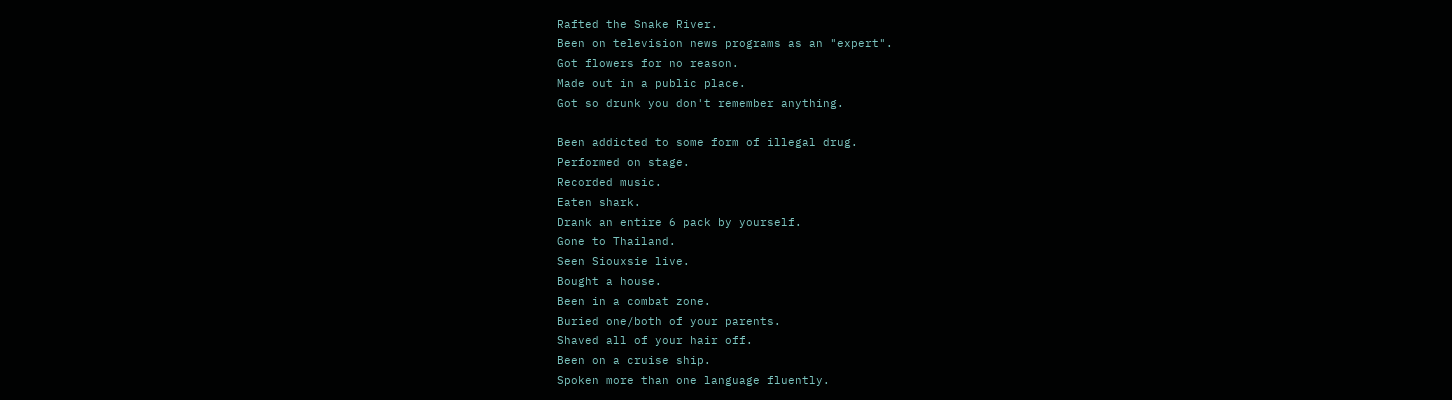Rafted the Snake River.
Been on television news programs as an "expert".
Got flowers for no reason.
Made out in a public place.
Got so drunk you don't remember anything.

Been addicted to some form of illegal drug.
Performed on stage.
Recorded music.
Eaten shark.
Drank an entire 6 pack by yourself.
Gone to Thailand.
Seen Siouxsie live.
Bought a house.
Been in a combat zone.
Buried one/both of your parents.
Shaved all of your hair off.
Been on a cruise ship.
Spoken more than one language fluently.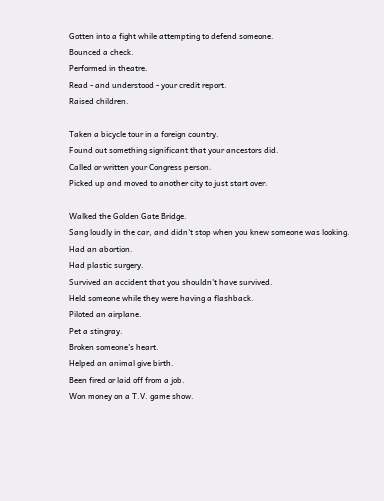Gotten into a fight while attempting to defend someone.
Bounced a check.
Performed in theatre.
Read - and understood - your credit report.
Raised children.

Taken a bicycle tour in a foreign country.
Found out something significant that your ancestors did.
Called or written your Congress person.
Picked up and moved to another city to just start over.

Walked the Golden Gate Bridge.
Sang loudly in the car, and didn't stop when you knew someone was looking.
Had an abortion.
Had plastic surgery.
Survived an accident that you shouldn't have survived.
Held someone while they were having a flashback.
Piloted an airplane.
Pet a stingray.
Broken someone's heart.
Helped an animal give birth.
Been fired or laid off from a job.
Won money on a T.V. game show.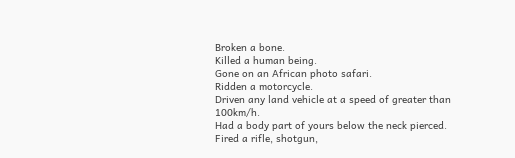Broken a bone.
Killed a human being.
Gone on an African photo safari.
Ridden a motorcycle.
Driven any land vehicle at a speed of greater than 100km/h.
Had a body part of yours below the neck pierced.
Fired a rifle, shotgun,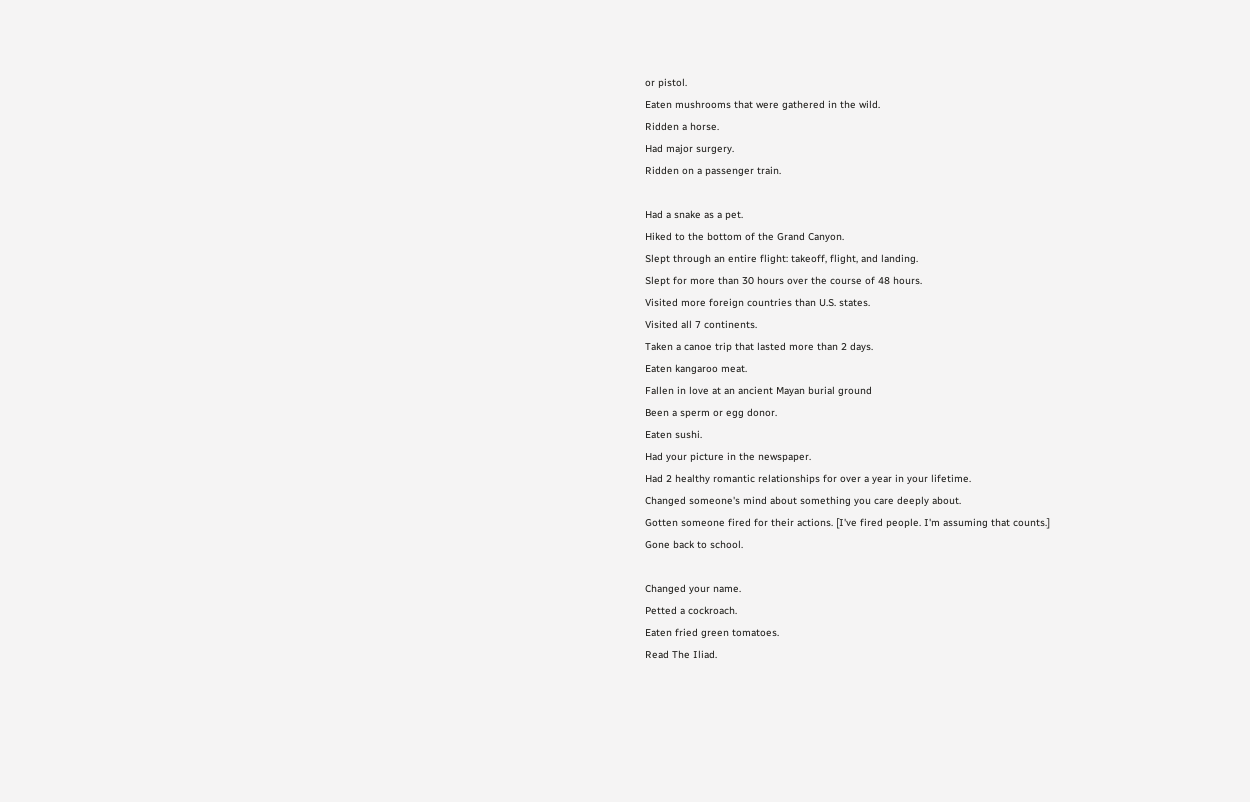or pistol.
Eaten mushrooms that were gathered in the wild.
Ridden a horse.
Had major surgery.
Ridden on a passenger train.

Had a snake as a pet.
Hiked to the bottom of the Grand Canyon.
Slept through an entire flight: takeoff, flight, and landing.
Slept for more than 30 hours over the course of 48 hours.
Visited more foreign countries than U.S. states.
Visited all 7 continents.
Taken a canoe trip that lasted more than 2 days.
Eaten kangaroo meat.
Fallen in love at an ancient Mayan burial ground
Been a sperm or egg donor.
Eaten sushi.
Had your picture in the newspaper.
Had 2 healthy romantic relationships for over a year in your lifetime.
Changed someone's mind about something you care deeply about.
Gotten someone fired for their actions. [I've fired people. I'm assuming that counts.]
Gone back to school.

Changed your name.
Petted a cockroach.
Eaten fried green tomatoes.
Read The Iliad.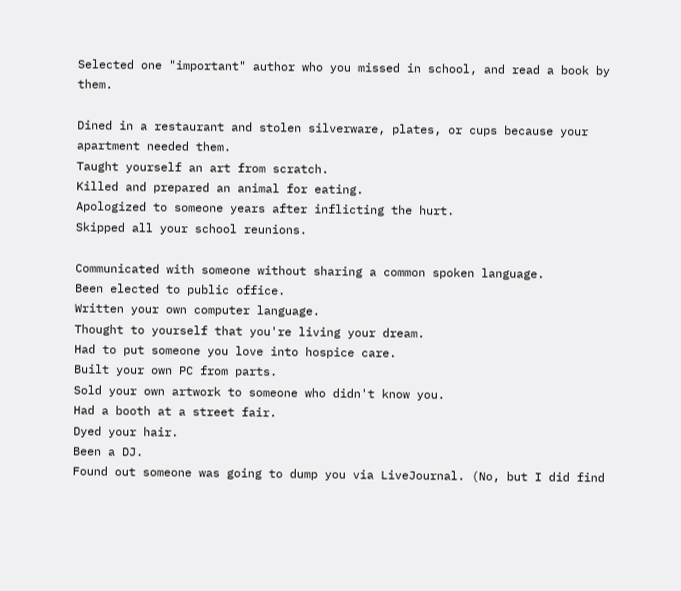Selected one "important" author who you missed in school, and read a book by them.

Dined in a restaurant and stolen silverware, plates, or cups because your apartment needed them.
Taught yourself an art from scratch.
Killed and prepared an animal for eating.
Apologized to someone years after inflicting the hurt.
Skipped all your school reunions.

Communicated with someone without sharing a common spoken language.
Been elected to public office.
Written your own computer language.
Thought to yourself that you're living your dream.
Had to put someone you love into hospice care.
Built your own PC from parts.
Sold your own artwork to someone who didn't know you.
Had a booth at a street fair.
Dyed your hair.
Been a DJ.
Found out someone was going to dump you via LiveJournal. (No, but I did find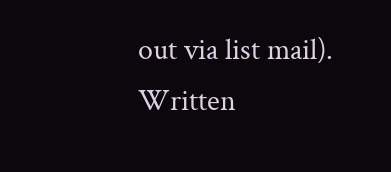out via list mail).
Written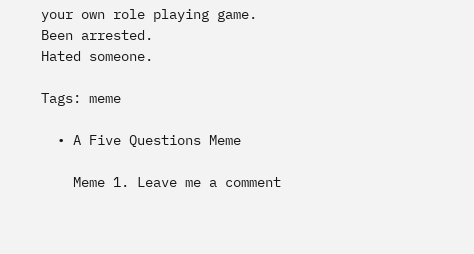your own role playing game.
Been arrested.
Hated someone.

Tags: meme

  • A Five Questions Meme

    Meme 1. Leave me a comment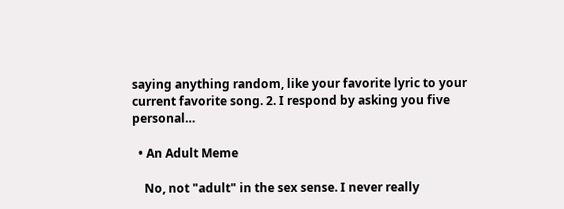saying anything random, like your favorite lyric to your current favorite song. 2. I respond by asking you five personal…

  • An Adult Meme

    No, not "adult" in the sex sense. I never really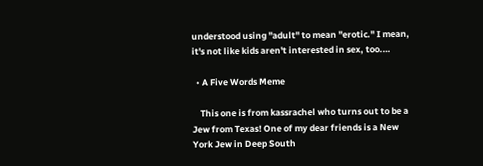understood using "adult" to mean "erotic." I mean, it's not like kids aren't interested in sex, too.…

  • A Five Words Meme

    This one is from kassrachel who turns out to be a Jew from Texas! One of my dear friends is a New York Jew in Deep South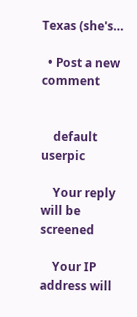Texas (she's…

  • Post a new comment


    default userpic

    Your reply will be screened

    Your IP address will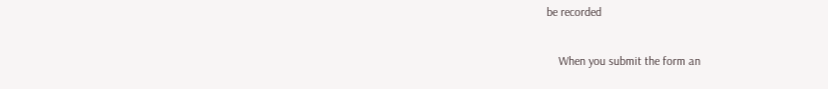be recorded

    When you submit the form an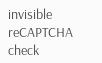invisible reCAPTCHA check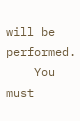will be performed.
    You must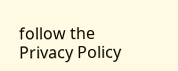follow the Privacy Policy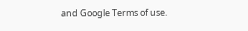and Google Terms of use.